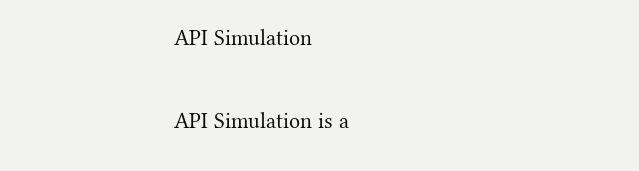API Simulation

API Simulation is a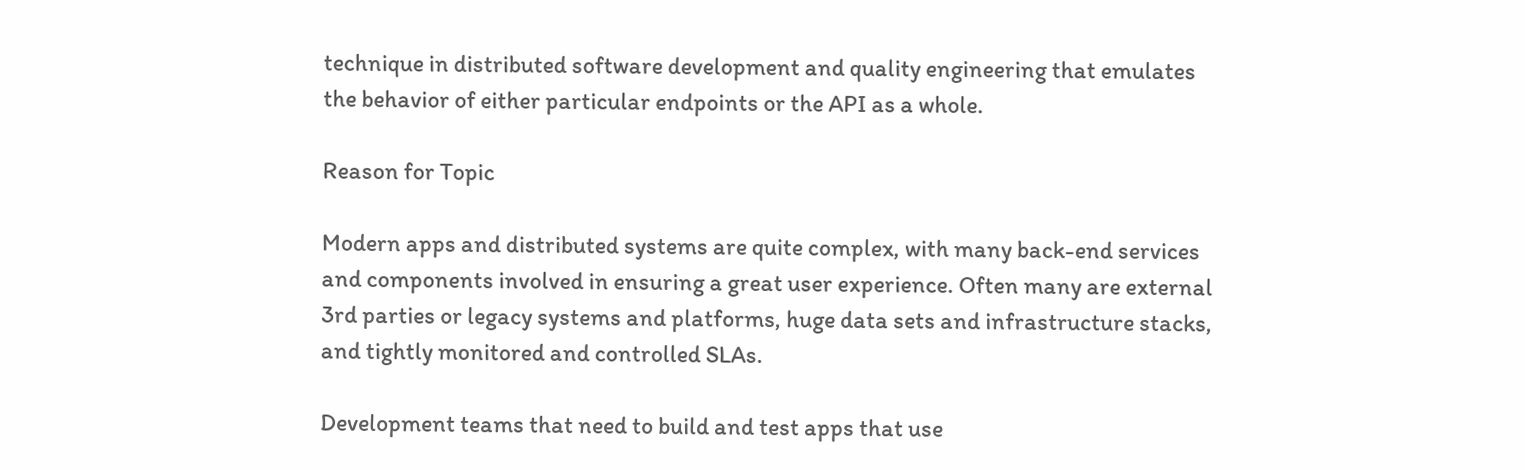technique in distributed software development and quality engineering that emulates the behavior of either particular endpoints or the API as a whole.

Reason for Topic

Modern apps and distributed systems are quite complex, with many back-end services and components involved in ensuring a great user experience. Often many are external 3rd parties or legacy systems and platforms, huge data sets and infrastructure stacks, and tightly monitored and controlled SLAs.

Development teams that need to build and test apps that use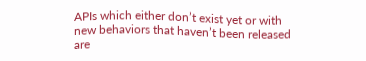APIs which either don’t exist yet or with new behaviors that haven’t been released are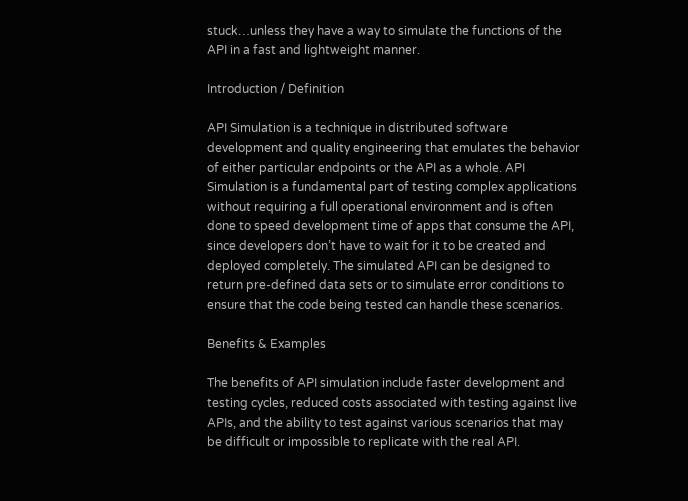stuck…unless they have a way to simulate the functions of the API in a fast and lightweight manner.

Introduction / Definition

API Simulation is a technique in distributed software development and quality engineering that emulates the behavior of either particular endpoints or the API as a whole. API Simulation is a fundamental part of testing complex applications without requiring a full operational environment and is often done to speed development time of apps that consume the API, since developers don’t have to wait for it to be created and deployed completely. The simulated API can be designed to return pre-defined data sets or to simulate error conditions to ensure that the code being tested can handle these scenarios.

Benefits & Examples

The benefits of API simulation include faster development and testing cycles, reduced costs associated with testing against live APIs, and the ability to test against various scenarios that may be difficult or impossible to replicate with the real API.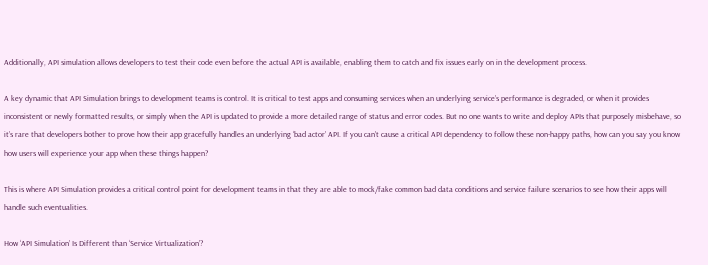Additionally, API simulation allows developers to test their code even before the actual API is available, enabling them to catch and fix issues early on in the development process.

A key dynamic that API Simulation brings to development teams is control. It is critical to test apps and consuming services when an underlying service’s performance is degraded, or when it provides inconsistent or newly formatted results, or simply when the API is updated to provide a more detailed range of status and error codes. But no one wants to write and deploy APIs that purposely misbehave, so it’s rare that developers bother to prove how their app gracefully handles an underlying ‘bad actor’ API. If you can’t cause a critical API dependency to follow these non-happy paths, how can you say you know how users will experience your app when these things happen?

This is where API Simulation provides a critical control point for development teams in that they are able to mock/fake common bad data conditions and service failure scenarios to see how their apps will handle such eventualities.

How ‘API Simulation’ Is Different than ‘Service Virtualization’?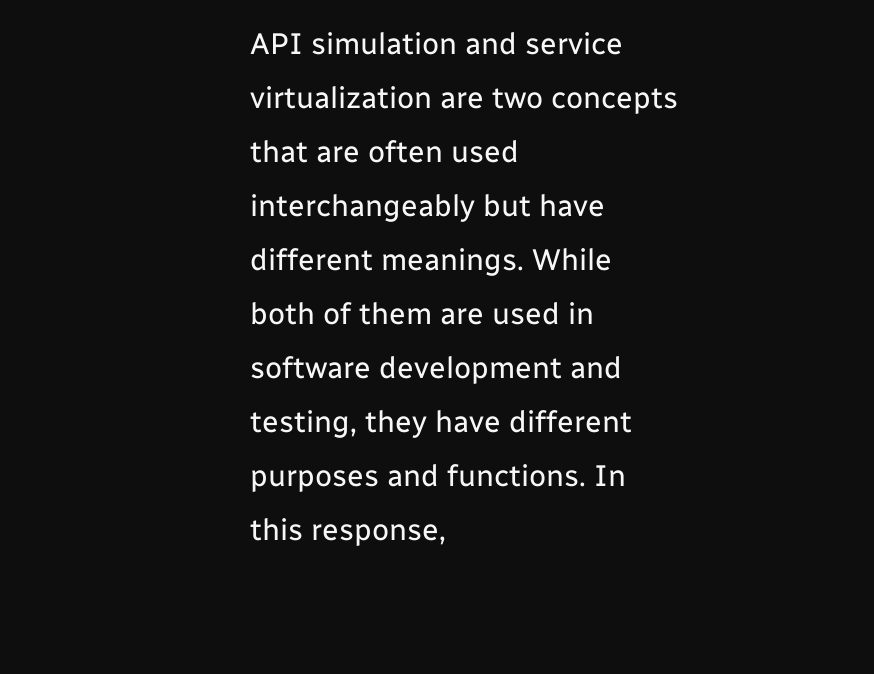API simulation and service virtualization are two concepts that are often used interchangeably but have different meanings. While both of them are used in software development and testing, they have different purposes and functions. In this response,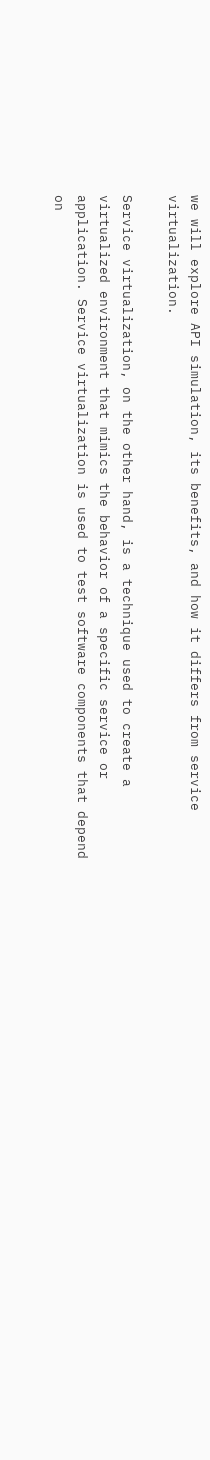we will explore API simulation, its benefits, and how it differs from service virtualization.

Service virtualization, on the other hand, is a technique used to create a virtualized environment that mimics the behavior of a specific service or application. Service virtualization is used to test software components that depend on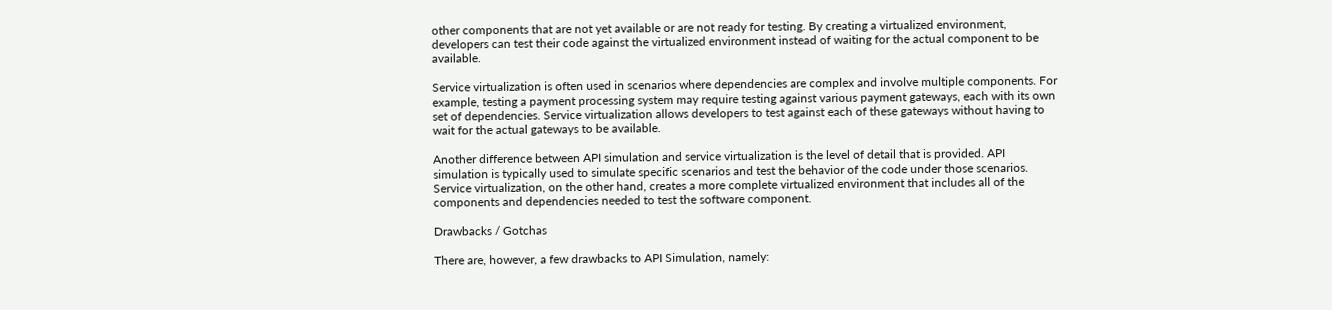other components that are not yet available or are not ready for testing. By creating a virtualized environment, developers can test their code against the virtualized environment instead of waiting for the actual component to be available.

Service virtualization is often used in scenarios where dependencies are complex and involve multiple components. For example, testing a payment processing system may require testing against various payment gateways, each with its own set of dependencies. Service virtualization allows developers to test against each of these gateways without having to wait for the actual gateways to be available.

Another difference between API simulation and service virtualization is the level of detail that is provided. API simulation is typically used to simulate specific scenarios and test the behavior of the code under those scenarios. Service virtualization, on the other hand, creates a more complete virtualized environment that includes all of the components and dependencies needed to test the software component.

Drawbacks / Gotchas

There are, however, a few drawbacks to API Simulation, namely: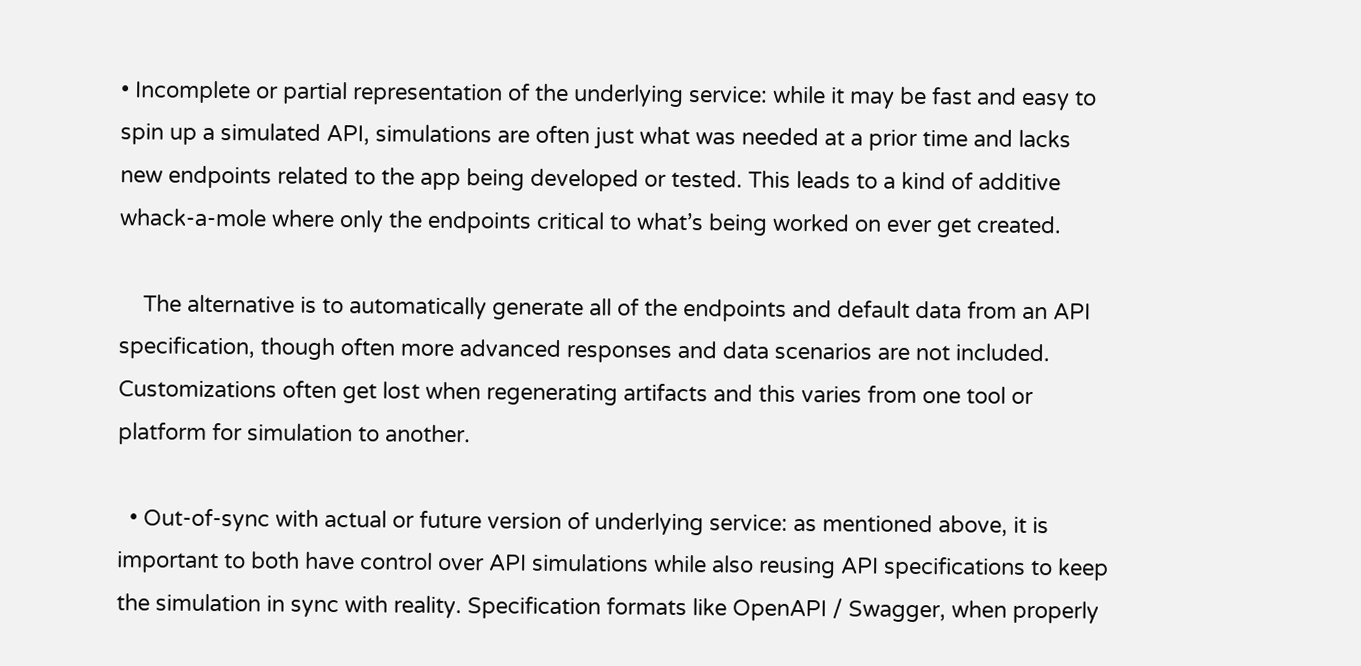• Incomplete or partial representation of the underlying service: while it may be fast and easy to spin up a simulated API, simulations are often just what was needed at a prior time and lacks new endpoints related to the app being developed or tested. This leads to a kind of additive whack-a-mole where only the endpoints critical to what’s being worked on ever get created.

    The alternative is to automatically generate all of the endpoints and default data from an API specification, though often more advanced responses and data scenarios are not included. Customizations often get lost when regenerating artifacts and this varies from one tool or platform for simulation to another.

  • Out-of-sync with actual or future version of underlying service: as mentioned above, it is important to both have control over API simulations while also reusing API specifications to keep the simulation in sync with reality. Specification formats like OpenAPI / Swagger, when properly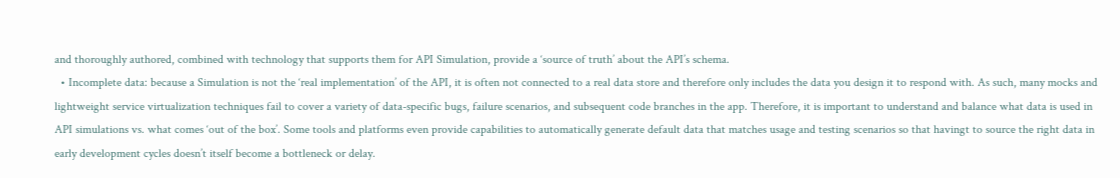and thoroughly authored, combined with technology that supports them for API Simulation, provide a ‘source of truth’ about the API’s schema.
  • Incomplete data: because a Simulation is not the ‘real implementation’ of the API, it is often not connected to a real data store and therefore only includes the data you design it to respond with. As such, many mocks and lightweight service virtualization techniques fail to cover a variety of data-specific bugs, failure scenarios, and subsequent code branches in the app. Therefore, it is important to understand and balance what data is used in API simulations vs. what comes ‘out of the box’. Some tools and platforms even provide capabilities to automatically generate default data that matches usage and testing scenarios so that havingt to source the right data in early development cycles doesn’t itself become a bottleneck or delay.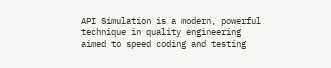API Simulation is a modern, powerful technique in quality engineering aimed to speed coding and testing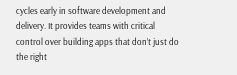cycles early in software development and delivery. It provides teams with critical control over building apps that don’t just do the right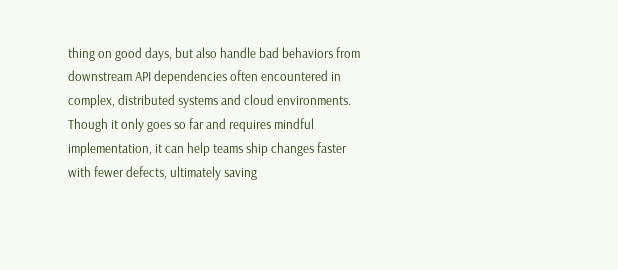thing on good days, but also handle bad behaviors from downstream API dependencies often encountered in complex, distributed systems and cloud environments. Though it only goes so far and requires mindful implementation, it can help teams ship changes faster with fewer defects, ultimately saving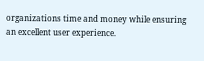organizations time and money while ensuring an excellent user experience.